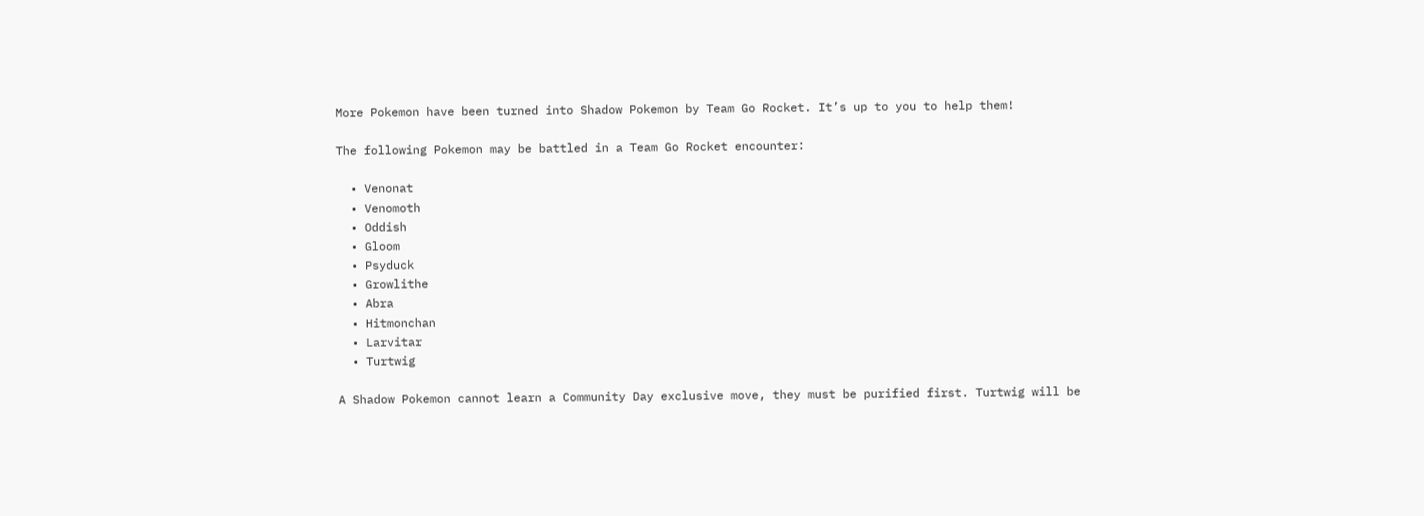More Pokemon have been turned into Shadow Pokemon by Team Go Rocket. It’s up to you to help them!

The following Pokemon may be battled in a Team Go Rocket encounter:

  • Venonat
  • Venomoth
  • Oddish
  • Gloom
  • Psyduck
  • Growlithe
  • Abra
  • Hitmonchan
  • Larvitar
  • Turtwig

A Shadow Pokemon cannot learn a Community Day exclusive move, they must be purified first. Turtwig will be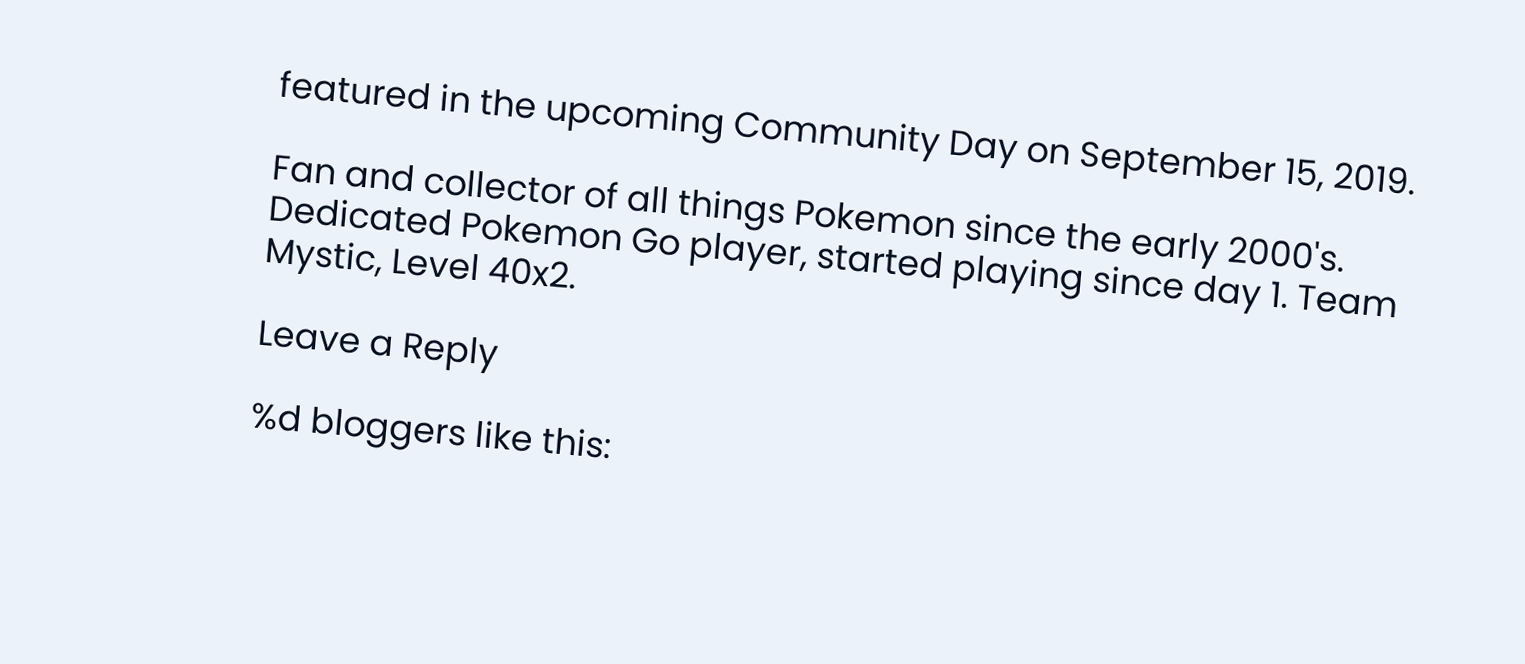featured in the upcoming Community Day on September 15, 2019.

Fan and collector of all things Pokemon since the early 2000's. Dedicated Pokemon Go player, started playing since day 1. Team Mystic, Level 40x2.

Leave a Reply

%d bloggers like this: